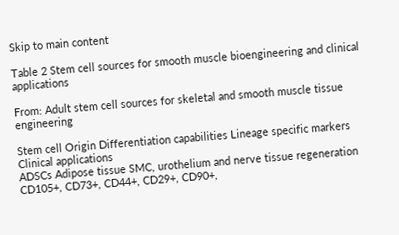Skip to main content

Table 2 Stem cell sources for smooth muscle bioengineering and clinical applications

From: Adult stem cell sources for skeletal and smooth muscle tissue engineering

Stem cell Origin Differentiation capabilities Lineage specific markers Clinical applications
ADSCs Adipose tissue SMC, urothelium and nerve tissue regeneration CD105+, CD73+, CD44+, CD29+, CD90+,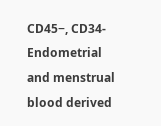CD45−, CD34-
Endometrial and menstrual blood derived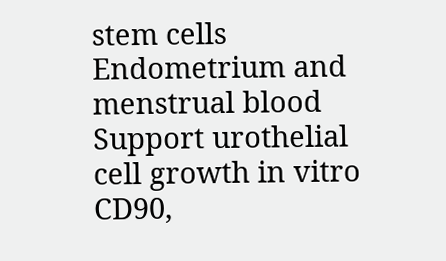stem cells Endometrium and menstrual blood Support urothelial cell growth in vitro CD90,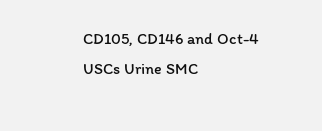CD105, CD146 and Oct-4
USCs Urine SMC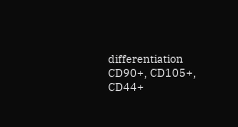differentiation CD90+, CD105+, CD44+